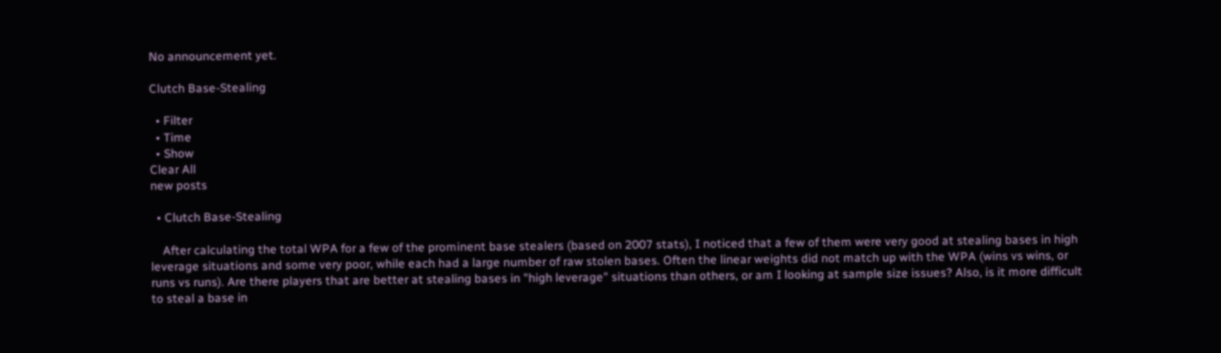No announcement yet.

Clutch Base-Stealing

  • Filter
  • Time
  • Show
Clear All
new posts

  • Clutch Base-Stealing

    After calculating the total WPA for a few of the prominent base stealers (based on 2007 stats), I noticed that a few of them were very good at stealing bases in high leverage situations and some very poor, while each had a large number of raw stolen bases. Often the linear weights did not match up with the WPA (wins vs wins, or runs vs runs). Are there players that are better at stealing bases in "high leverage" situations than others, or am I looking at sample size issues? Also, is it more difficult to steal a base in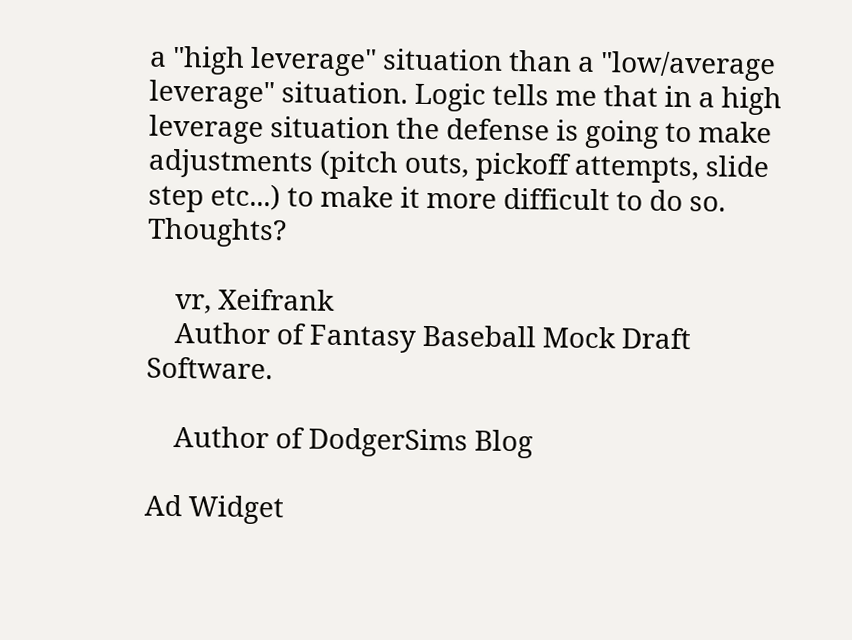a "high leverage" situation than a "low/average leverage" situation. Logic tells me that in a high leverage situation the defense is going to make adjustments (pitch outs, pickoff attempts, slide step etc...) to make it more difficult to do so. Thoughts?

    vr, Xeifrank
    Author of Fantasy Baseball Mock Draft Software.

    Author of DodgerSims Blog

Ad Widget